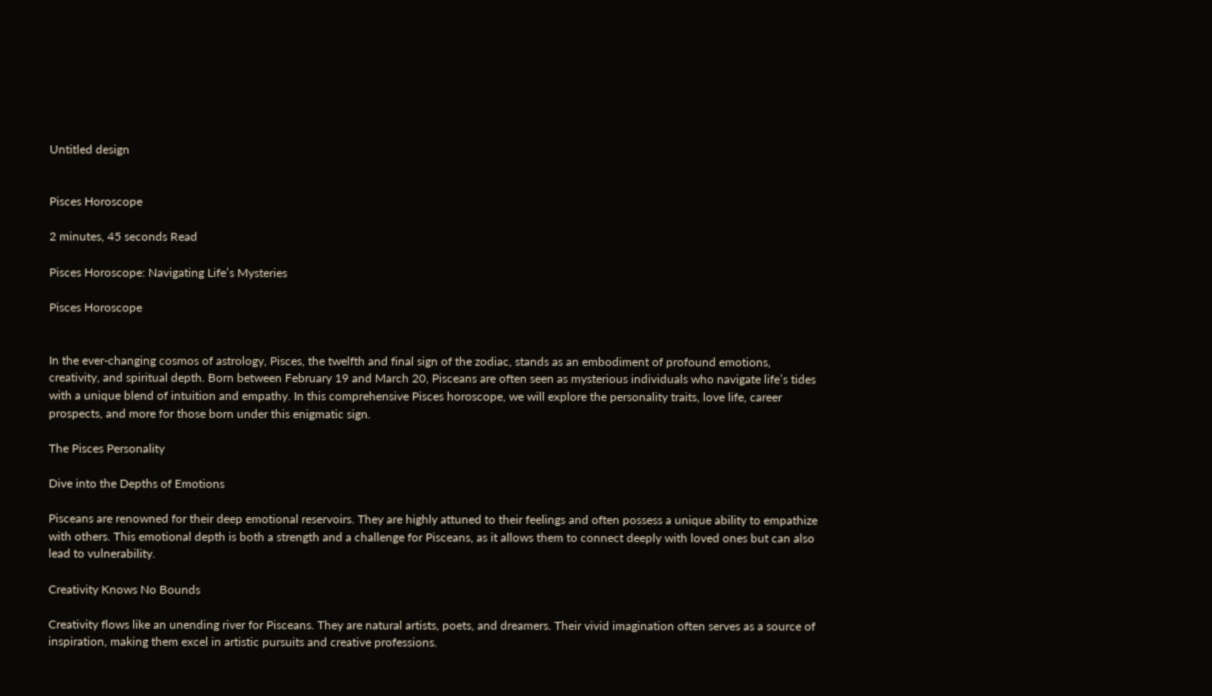Untitled design


Pisces Horoscope

2 minutes, 45 seconds Read

Pisces Horoscope: Navigating Life’s Mysteries

Pisces Horoscope


In the ever-changing cosmos of astrology, Pisces, the twelfth and final sign of the zodiac, stands as an embodiment of profound emotions, creativity, and spiritual depth. Born between February 19 and March 20, Pisceans are often seen as mysterious individuals who navigate life’s tides with a unique blend of intuition and empathy. In this comprehensive Pisces horoscope, we will explore the personality traits, love life, career prospects, and more for those born under this enigmatic sign.

The Pisces Personality

Dive into the Depths of Emotions

Pisceans are renowned for their deep emotional reservoirs. They are highly attuned to their feelings and often possess a unique ability to empathize with others. This emotional depth is both a strength and a challenge for Pisceans, as it allows them to connect deeply with loved ones but can also lead to vulnerability.

Creativity Knows No Bounds

Creativity flows like an unending river for Pisceans. They are natural artists, poets, and dreamers. Their vivid imagination often serves as a source of inspiration, making them excel in artistic pursuits and creative professions.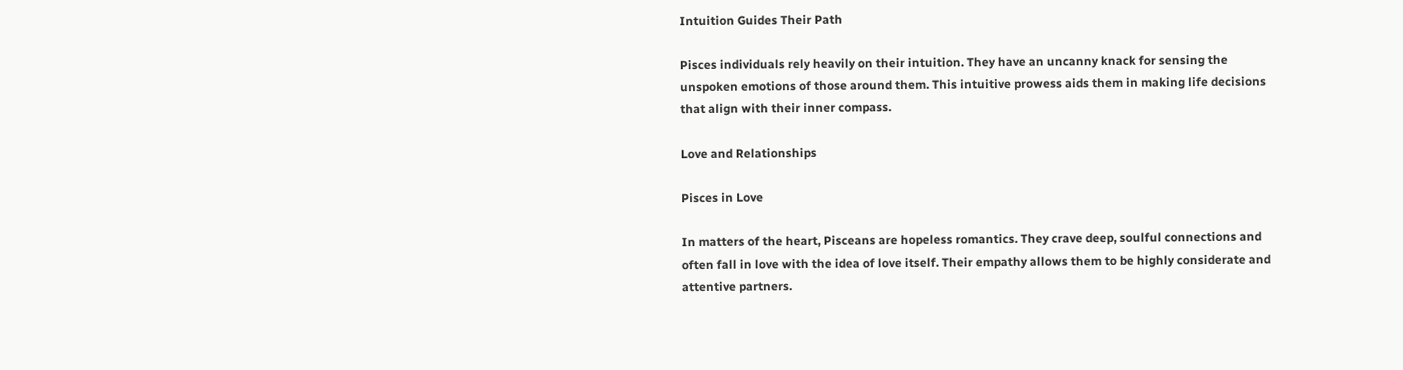Intuition Guides Their Path

Pisces individuals rely heavily on their intuition. They have an uncanny knack for sensing the unspoken emotions of those around them. This intuitive prowess aids them in making life decisions that align with their inner compass.

Love and Relationships

Pisces in Love

In matters of the heart, Pisceans are hopeless romantics. They crave deep, soulful connections and often fall in love with the idea of love itself. Their empathy allows them to be highly considerate and attentive partners.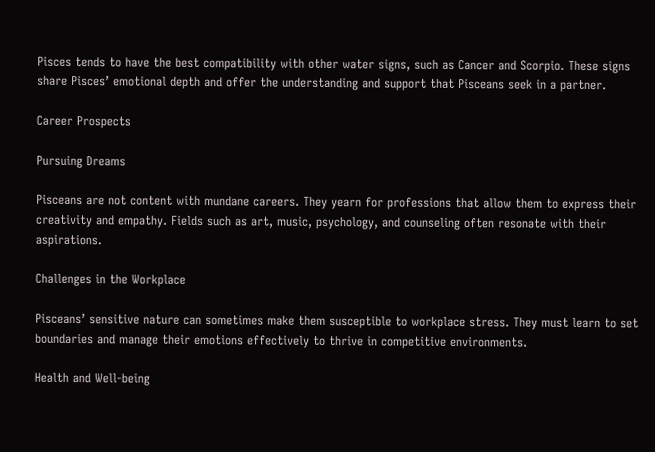Pisces tends to have the best compatibility with other water signs, such as Cancer and Scorpio. These signs share Pisces’ emotional depth and offer the understanding and support that Pisceans seek in a partner.

Career Prospects

Pursuing Dreams

Pisceans are not content with mundane careers. They yearn for professions that allow them to express their creativity and empathy. Fields such as art, music, psychology, and counseling often resonate with their aspirations.

Challenges in the Workplace

Pisceans’ sensitive nature can sometimes make them susceptible to workplace stress. They must learn to set boundaries and manage their emotions effectively to thrive in competitive environments.

Health and Well-being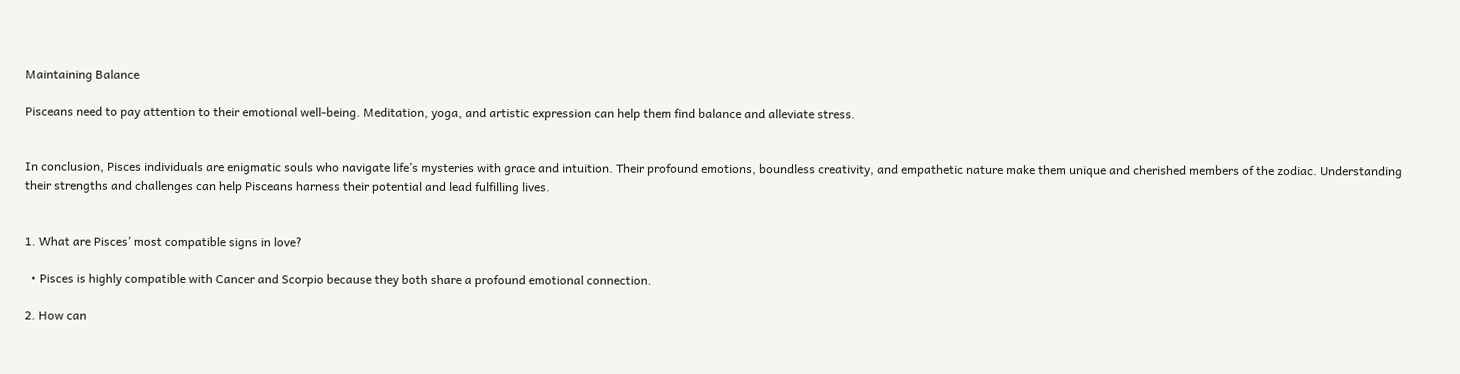Maintaining Balance

Pisceans need to pay attention to their emotional well-being. Meditation, yoga, and artistic expression can help them find balance and alleviate stress.


In conclusion, Pisces individuals are enigmatic souls who navigate life’s mysteries with grace and intuition. Their profound emotions, boundless creativity, and empathetic nature make them unique and cherished members of the zodiac. Understanding their strengths and challenges can help Pisceans harness their potential and lead fulfilling lives.


1. What are Pisces’ most compatible signs in love?

  • Pisces is highly compatible with Cancer and Scorpio because they both share a profound emotional connection.

2. How can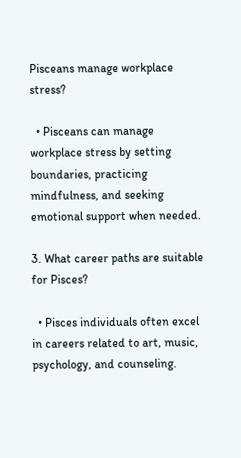Pisceans manage workplace stress?

  • Pisceans can manage workplace stress by setting boundaries, practicing mindfulness, and seeking emotional support when needed.

3. What career paths are suitable for Pisces?

  • Pisces individuals often excel in careers related to art, music, psychology, and counseling.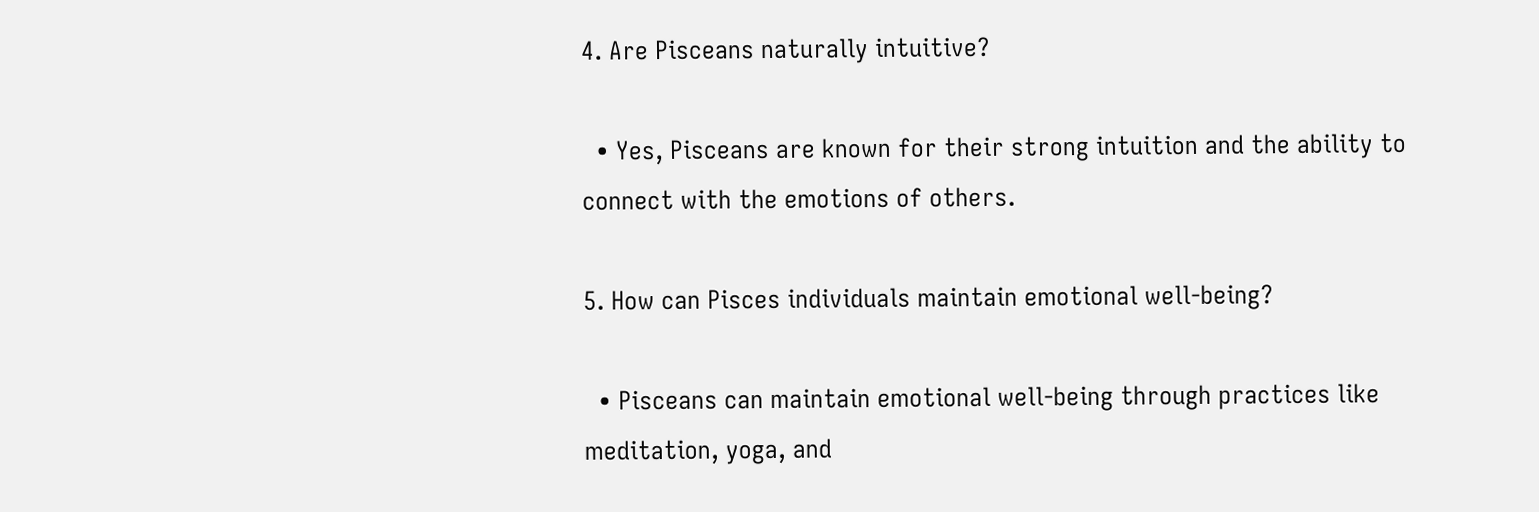4. Are Pisceans naturally intuitive?

  • Yes, Pisceans are known for their strong intuition and the ability to connect with the emotions of others.

5. How can Pisces individuals maintain emotional well-being?

  • Pisceans can maintain emotional well-being through practices like meditation, yoga, and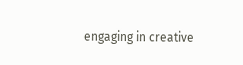engaging in creative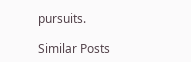pursuits.

Similar Posts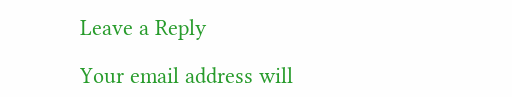Leave a Reply

Your email address will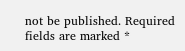not be published. Required fields are marked *